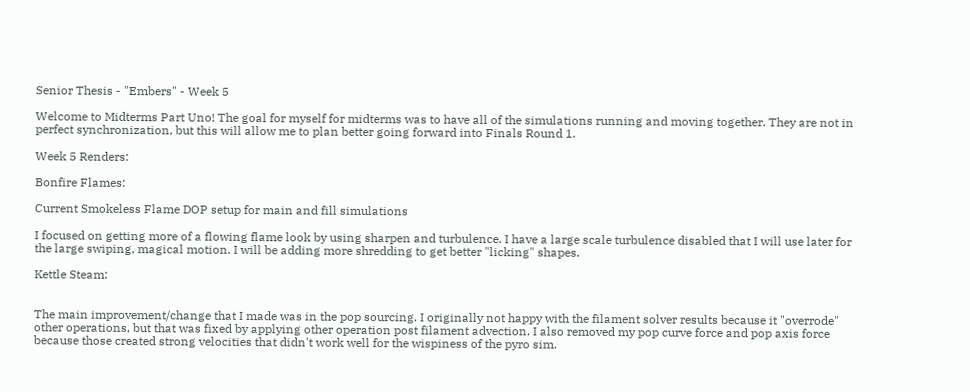Senior Thesis - "Embers" - Week 5

Welcome to Midterms Part Uno! The goal for myself for midterms was to have all of the simulations running and moving together. They are not in perfect synchronization, but this will allow me to plan better going forward into Finals Round 1.

Week 5 Renders:

Bonfire Flames:

Current Smokeless Flame DOP setup for main and fill simulations

I focused on getting more of a flowing flame look by using sharpen and turbulence. I have a large scale turbulence disabled that I will use later for the large swiping, magical motion. I will be adding more shredding to get better "licking" shapes.

Kettle Steam:


The main improvement/change that I made was in the pop sourcing. I originally not happy with the filament solver results because it "overrode" other operations, but that was fixed by applying other operation post filament advection. I also removed my pop curve force and pop axis force because those created strong velocities that didn't work well for the wispiness of the pyro sim.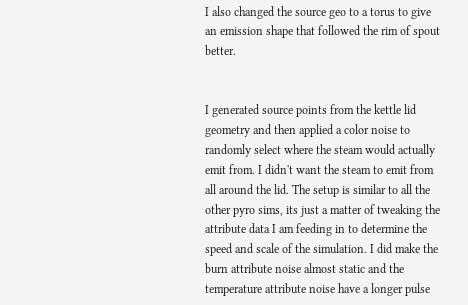I also changed the source geo to a torus to give an emission shape that followed the rim of spout better.


I generated source points from the kettle lid geometry and then applied a color noise to randomly select where the steam would actually emit from. I didn't want the steam to emit from all around the lid. The setup is similar to all the other pyro sims, its just a matter of tweaking the attribute data I am feeding in to determine the speed and scale of the simulation. I did make the burn attribute noise almost static and the temperature attribute noise have a longer pulse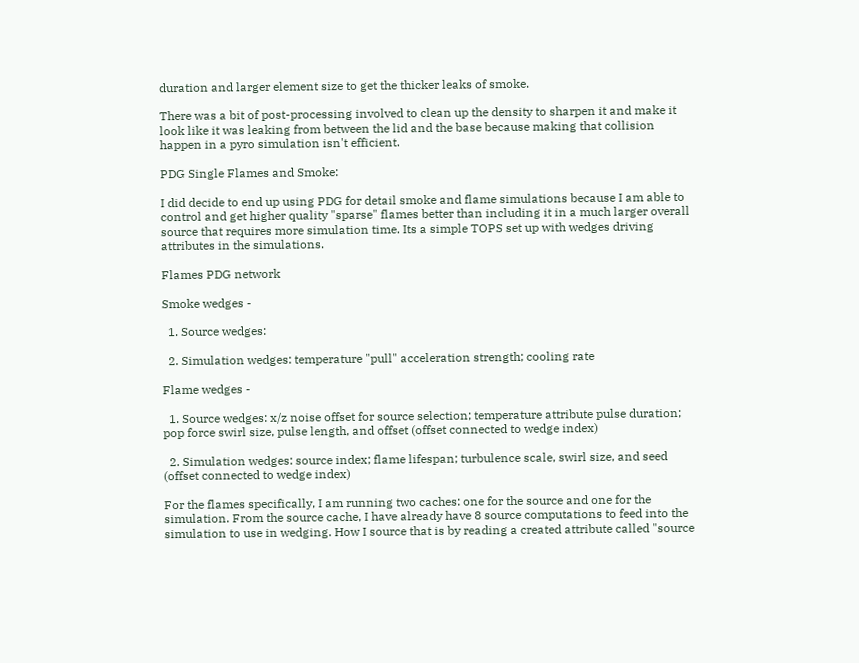duration and larger element size to get the thicker leaks of smoke.

There was a bit of post-processing involved to clean up the density to sharpen it and make it look like it was leaking from between the lid and the base because making that collision happen in a pyro simulation isn't efficient.

PDG Single Flames and Smoke:

I did decide to end up using PDG for detail smoke and flame simulations because I am able to control and get higher quality "sparse" flames better than including it in a much larger overall source that requires more simulation time. Its a simple TOPS set up with wedges driving attributes in the simulations.

Flames PDG network

Smoke wedges -

  1. Source wedges:

  2. Simulation wedges: temperature "pull" acceleration strength; cooling rate

Flame wedges -

  1. Source wedges: x/z noise offset for source selection; temperature attribute pulse duration; pop force swirl size, pulse length, and offset (offset connected to wedge index)

  2. Simulation wedges: source index; flame lifespan; turbulence scale, swirl size, and seed (offset connected to wedge index)

For the flames specifically, I am running two caches: one for the source and one for the simulation. From the source cache, I have already have 8 source computations to feed into the simulation to use in wedging. How I source that is by reading a created attribute called "source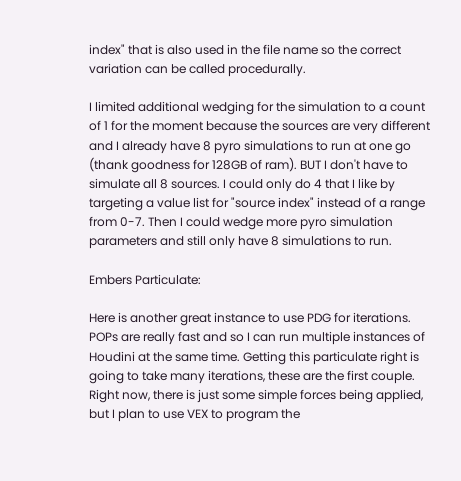index" that is also used in the file name so the correct variation can be called procedurally.

I limited additional wedging for the simulation to a count of 1 for the moment because the sources are very different and I already have 8 pyro simulations to run at one go (thank goodness for 128GB of ram). BUT I don't have to simulate all 8 sources. I could only do 4 that I like by targeting a value list for "source index" instead of a range from 0-7. Then I could wedge more pyro simulation parameters and still only have 8 simulations to run.

Embers Particulate:

Here is another great instance to use PDG for iterations. POPs are really fast and so I can run multiple instances of Houdini at the same time. Getting this particulate right is going to take many iterations, these are the first couple. Right now, there is just some simple forces being applied, but I plan to use VEX to program the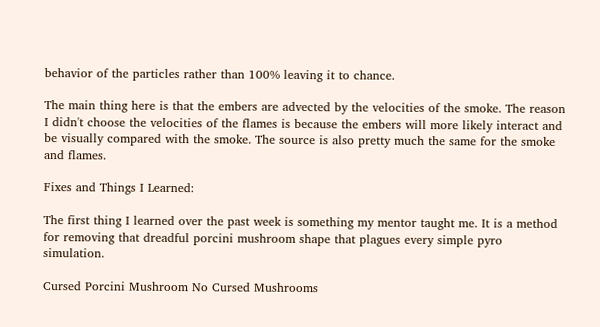behavior of the particles rather than 100% leaving it to chance.

The main thing here is that the embers are advected by the velocities of the smoke. The reason I didn't choose the velocities of the flames is because the embers will more likely interact and be visually compared with the smoke. The source is also pretty much the same for the smoke and flames.

Fixes and Things I Learned:

The first thing I learned over the past week is something my mentor taught me. It is a method for removing that dreadful porcini mushroom shape that plagues every simple pyro simulation.

Cursed Porcini Mushroom No Cursed Mushrooms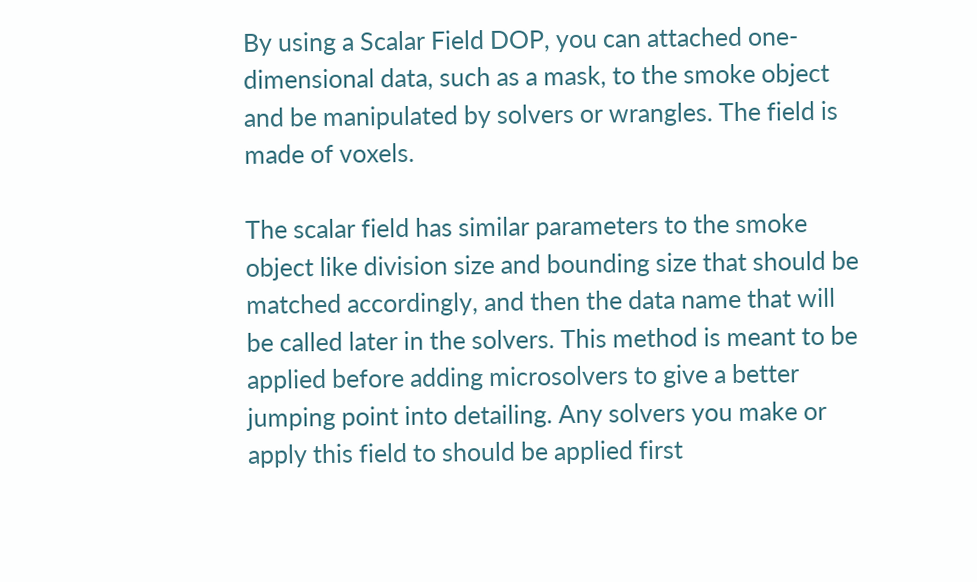By using a Scalar Field DOP, you can attached one-dimensional data, such as a mask, to the smoke object and be manipulated by solvers or wrangles. The field is made of voxels.

The scalar field has similar parameters to the smoke object like division size and bounding size that should be matched accordingly, and then the data name that will be called later in the solvers. This method is meant to be applied before adding microsolvers to give a better jumping point into detailing. Any solvers you make or apply this field to should be applied first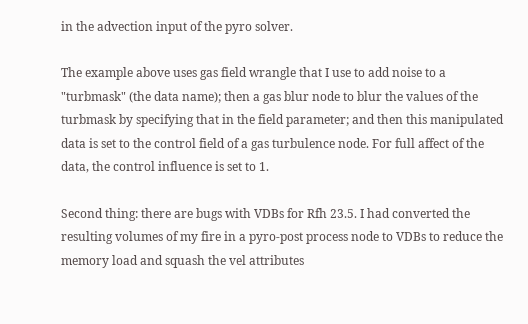in the advection input of the pyro solver.

The example above uses gas field wrangle that I use to add noise to a "turbmask" (the data name); then a gas blur node to blur the values of the turbmask by specifying that in the field parameter; and then this manipulated data is set to the control field of a gas turbulence node. For full affect of the data, the control influence is set to 1.

Second thing: there are bugs with VDBs for Rfh 23.5. I had converted the resulting volumes of my fire in a pyro-post process node to VDBs to reduce the memory load and squash the vel attributes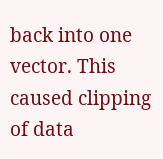back into one vector. This caused clipping of data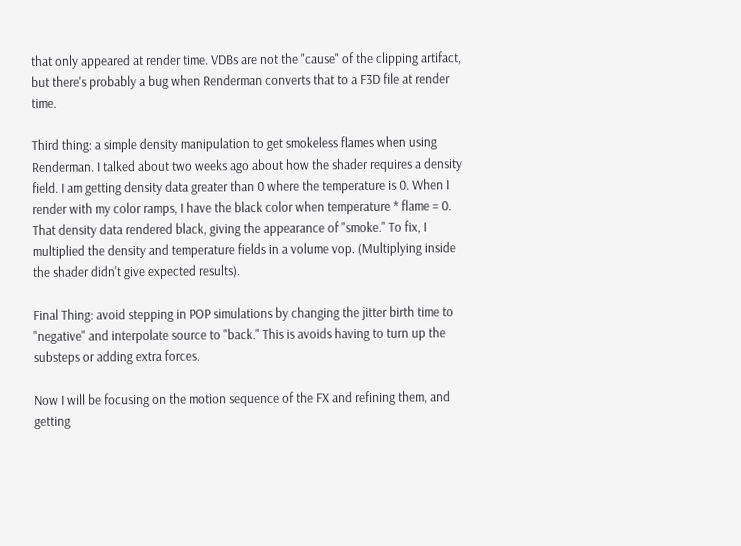that only appeared at render time. VDBs are not the "cause" of the clipping artifact, but there's probably a bug when Renderman converts that to a F3D file at render time.

Third thing: a simple density manipulation to get smokeless flames when using Renderman. I talked about two weeks ago about how the shader requires a density field. I am getting density data greater than 0 where the temperature is 0. When I render with my color ramps, I have the black color when temperature * flame = 0. That density data rendered black, giving the appearance of "smoke." To fix, I multiplied the density and temperature fields in a volume vop. (Multiplying inside the shader didn't give expected results).

Final Thing: avoid stepping in POP simulations by changing the jitter birth time to "negative" and interpolate source to "back." This is avoids having to turn up the substeps or adding extra forces.

Now I will be focusing on the motion sequence of the FX and refining them, and getting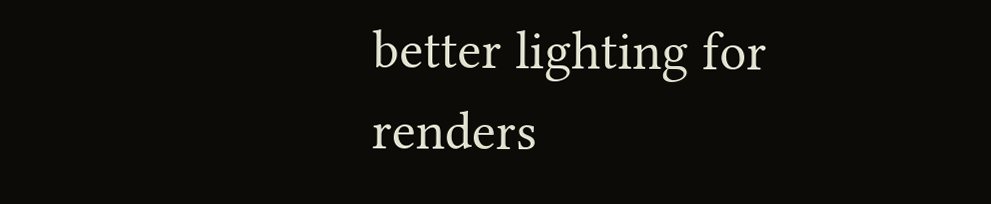better lighting for renders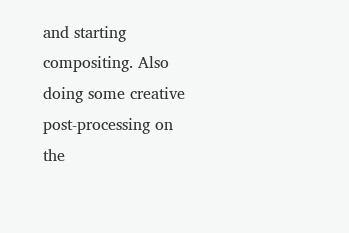and starting compositing. Also doing some creative post-processing on the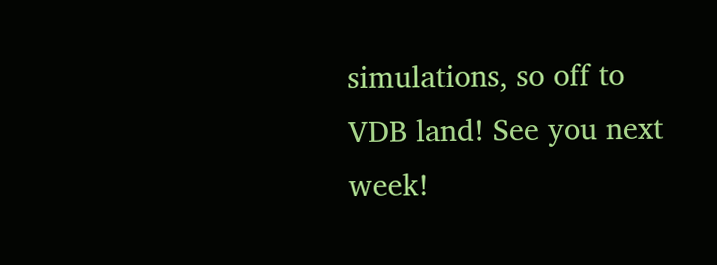simulations, so off to VDB land! See you next week!